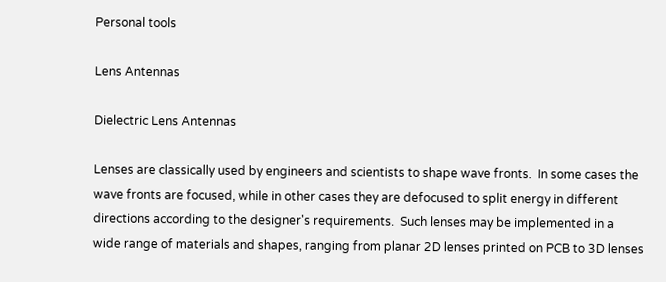Personal tools

Lens Antennas

Dielectric Lens Antennas

Lenses are classically used by engineers and scientists to shape wave fronts.  In some cases the wave fronts are focused, while in other cases they are defocused to split energy in different directions according to the designer's requirements.  Such lenses may be implemented in a wide range of materials and shapes, ranging from planar 2D lenses printed on PCB to 3D lenses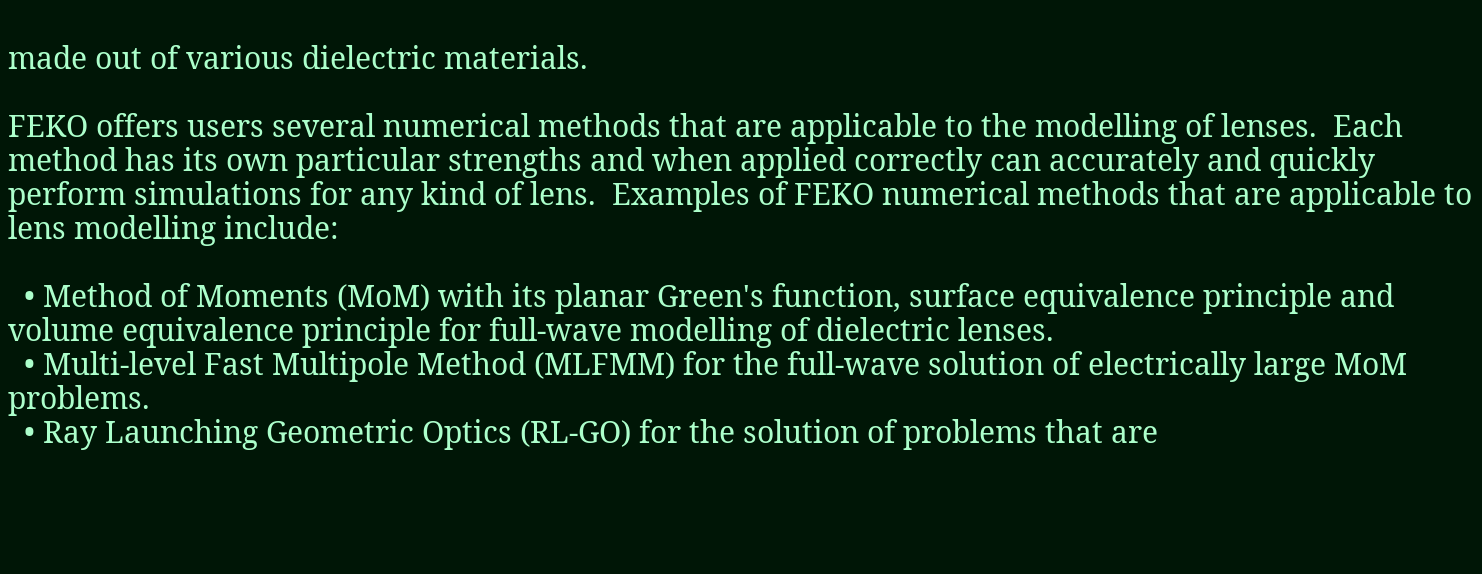made out of various dielectric materials.

FEKO offers users several numerical methods that are applicable to the modelling of lenses.  Each method has its own particular strengths and when applied correctly can accurately and quickly perform simulations for any kind of lens.  Examples of FEKO numerical methods that are applicable to lens modelling include:

  • Method of Moments (MoM) with its planar Green's function, surface equivalence principle and volume equivalence principle for full-wave modelling of dielectric lenses.
  • Multi-level Fast Multipole Method (MLFMM) for the full-wave solution of electrically large MoM problems.
  • Ray Launching Geometric Optics (RL-GO) for the solution of problems that are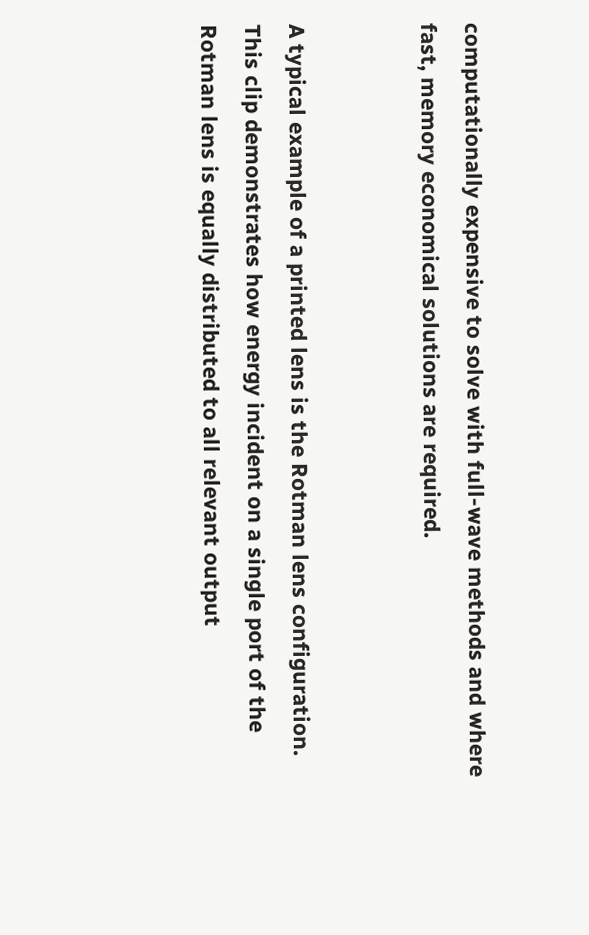computationally expensive to solve with full-wave methods and where fast, memory economical solutions are required.


A typical example of a printed lens is the Rotman lens configuration.  This clip demonstrates how energy incident on a single port of the Rotman lens is equally distributed to all relevant output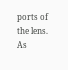ports of the lens.  As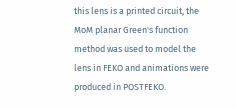this lens is a printed circuit, the MoM planar Green's function method was used to model the lens in FEKO and animations were produced in POSTFEKO.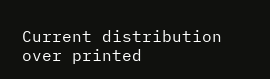Current distribution over printed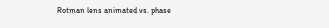Rotman lens animated vs. phase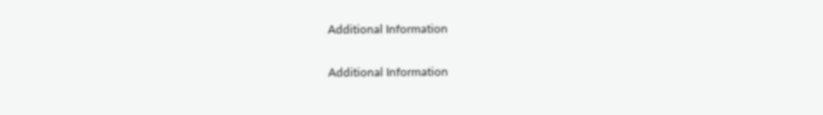Additional Information

Additional Information